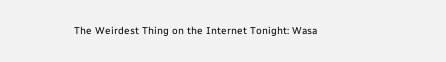The Weirdest Thing on the Internet Tonight: Wasa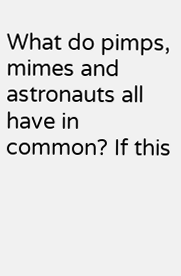What do pimps, mimes and astronauts all have in common? If this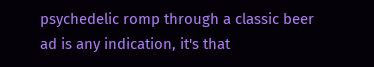psychedelic romp through a classic beer ad is any indication, it's that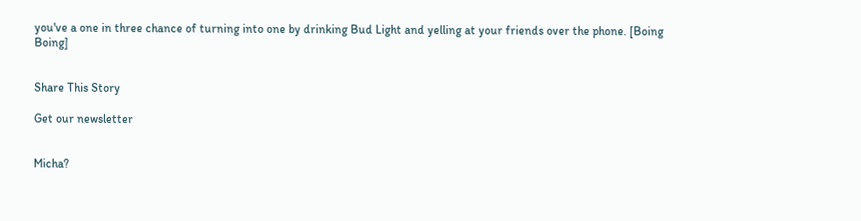you've a one in three chance of turning into one by drinking Bud Light and yelling at your friends over the phone. [Boing Boing]


Share This Story

Get our newsletter


Micha?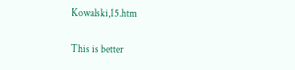Kowalski,15.htm

This is better